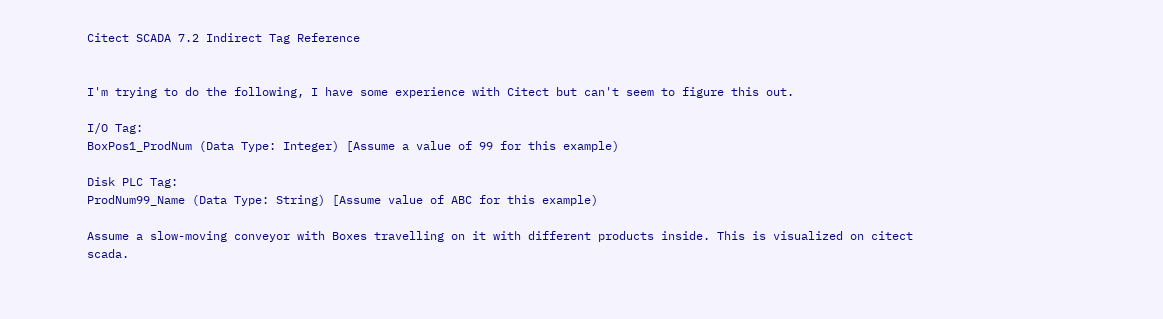Citect SCADA 7.2 Indirect Tag Reference


I'm trying to do the following, I have some experience with Citect but can't seem to figure this out.

I/O Tag:
BoxPos1_ProdNum (Data Type: Integer) [Assume a value of 99 for this example)

Disk PLC Tag:
ProdNum99_Name (Data Type: String) [Assume value of ABC for this example)

Assume a slow-moving conveyor with Boxes travelling on it with different products inside. This is visualized on citect scada.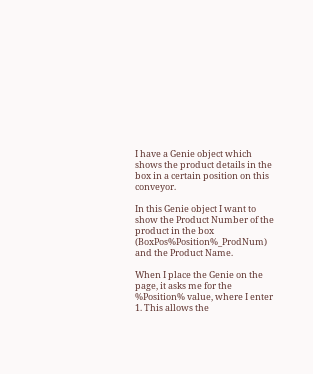I have a Genie object which shows the product details in the box in a certain position on this conveyor.

In this Genie object I want to show the Product Number of the product in the box (BoxPos%Position%_ProdNum) and the Product Name.

When I place the Genie on the page, it asks me for the %Position% value, where I enter 1. This allows the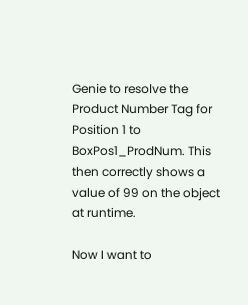Genie to resolve the Product Number Tag for Position 1 to BoxPos1_ProdNum. This then correctly shows a value of 99 on the object at runtime.

Now I want to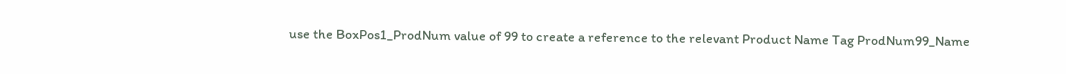use the BoxPos1_ProdNum value of 99 to create a reference to the relevant Product Name Tag ProdNum99_Name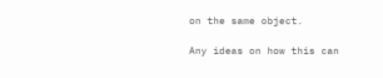on the same object.

Any ideas on how this can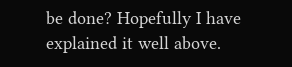be done? Hopefully I have explained it well above.